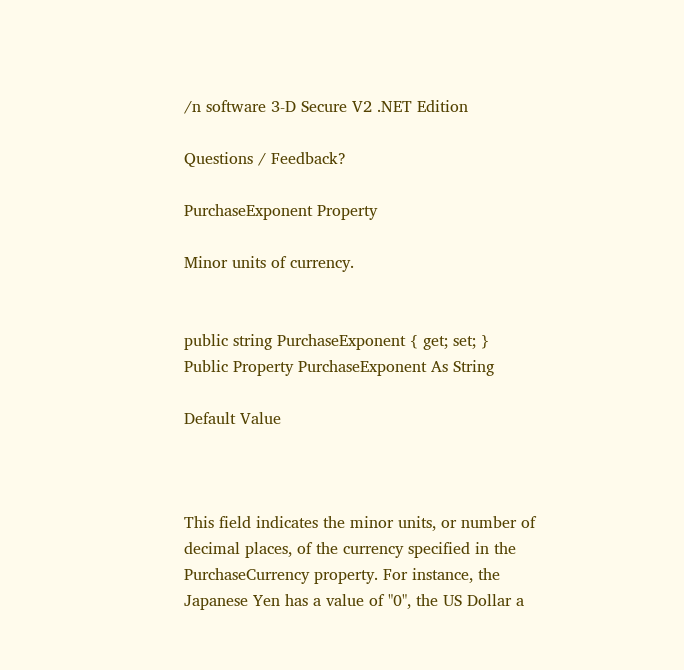/n software 3-D Secure V2 .NET Edition

Questions / Feedback?

PurchaseExponent Property

Minor units of currency.


public string PurchaseExponent { get; set; }
Public Property PurchaseExponent As String

Default Value



This field indicates the minor units, or number of decimal places, of the currency specified in the PurchaseCurrency property. For instance, the Japanese Yen has a value of "0", the US Dollar a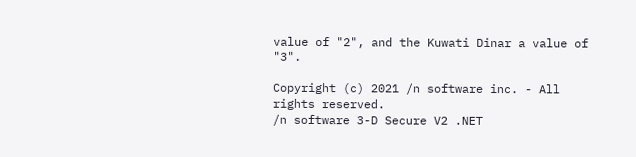value of "2", and the Kuwati Dinar a value of "3".

Copyright (c) 2021 /n software inc. - All rights reserved.
/n software 3-D Secure V2 .NET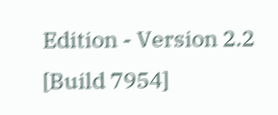Edition - Version 2.2 [Build 7954]